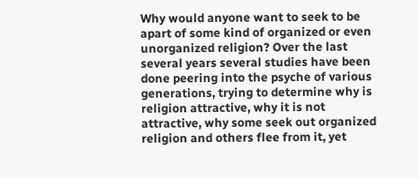Why would anyone want to seek to be apart of some kind of organized or even unorganized religion? Over the last several years several studies have been done peering into the psyche of various generations, trying to determine why is religion attractive, why it is not attractive, why some seek out organized religion and others flee from it, yet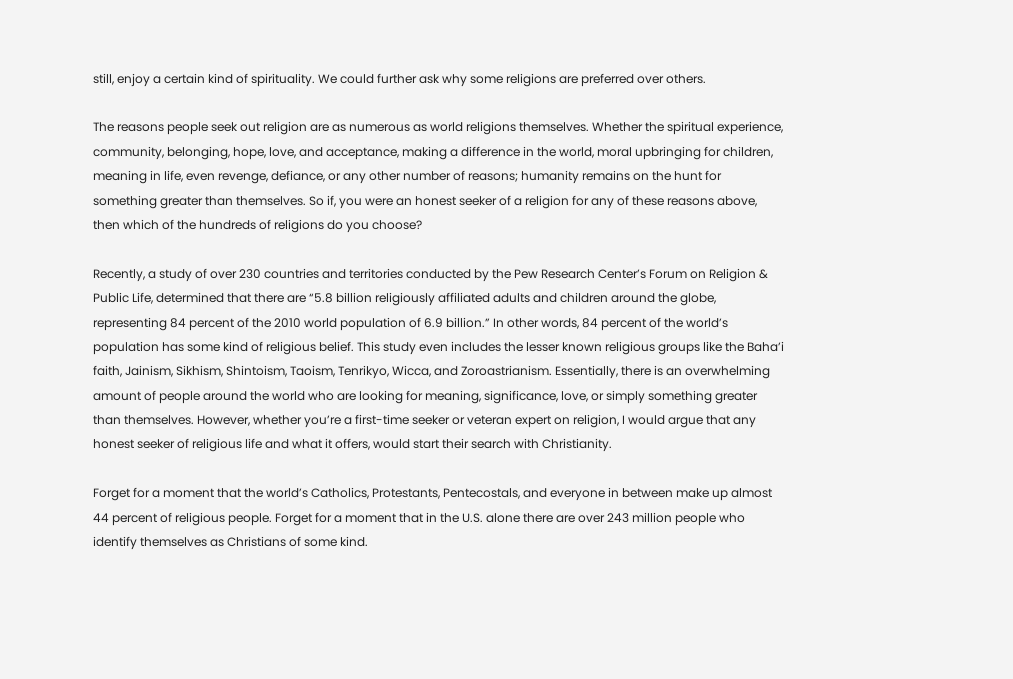still, enjoy a certain kind of spirituality. We could further ask why some religions are preferred over others.

The reasons people seek out religion are as numerous as world religions themselves. Whether the spiritual experience, community, belonging, hope, love, and acceptance, making a difference in the world, moral upbringing for children, meaning in life, even revenge, defiance, or any other number of reasons; humanity remains on the hunt for something greater than themselves. So if, you were an honest seeker of a religion for any of these reasons above, then which of the hundreds of religions do you choose?

Recently, a study of over 230 countries and territories conducted by the Pew Research Center’s Forum on Religion & Public Life, determined that there are “5.8 billion religiously affiliated adults and children around the globe, representing 84 percent of the 2010 world population of 6.9 billion.” In other words, 84 percent of the world’s population has some kind of religious belief. This study even includes the lesser known religious groups like the Baha’i faith, Jainism, Sikhism, Shintoism, Taoism, Tenrikyo, Wicca, and Zoroastrianism. Essentially, there is an overwhelming amount of people around the world who are looking for meaning, significance, love, or simply something greater than themselves. However, whether you’re a first-time seeker or veteran expert on religion, I would argue that any honest seeker of religious life and what it offers, would start their search with Christianity.

Forget for a moment that the world’s Catholics, Protestants, Pentecostals, and everyone in between make up almost 44 percent of religious people. Forget for a moment that in the U.S. alone there are over 243 million people who identify themselves as Christians of some kind.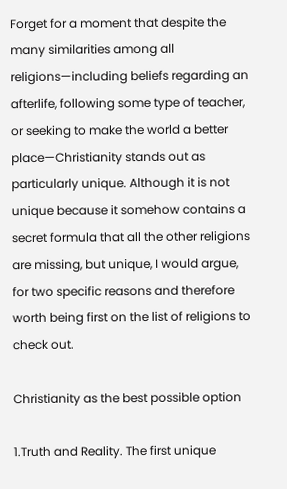Forget for a moment that despite the many similarities among all religions—including beliefs regarding an afterlife, following some type of teacher, or seeking to make the world a better place—Christianity stands out as particularly unique. Although it is not unique because it somehow contains a secret formula that all the other religions are missing, but unique, I would argue, for two specific reasons and therefore worth being first on the list of religions to check out.

Christianity as the best possible option

1.Truth and Reality. The first unique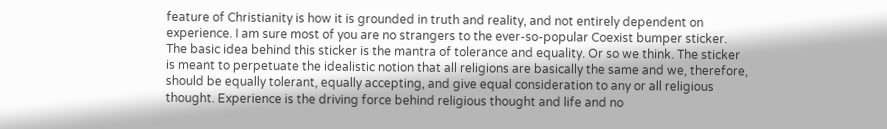feature of Christianity is how it is grounded in truth and reality, and not entirely dependent on experience. I am sure most of you are no strangers to the ever-so-popular Coexist bumper sticker.  The basic idea behind this sticker is the mantra of tolerance and equality. Or so we think. The sticker is meant to perpetuate the idealistic notion that all religions are basically the same and we, therefore, should be equally tolerant, equally accepting, and give equal consideration to any or all religious thought. Experience is the driving force behind religious thought and life and no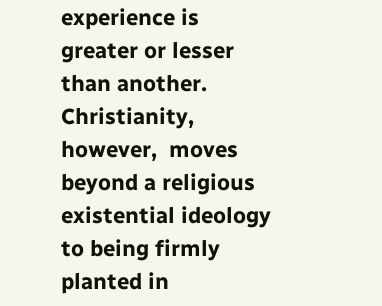experience is greater or lesser than another. Christianity, however,  moves beyond a religious existential ideology to being firmly planted in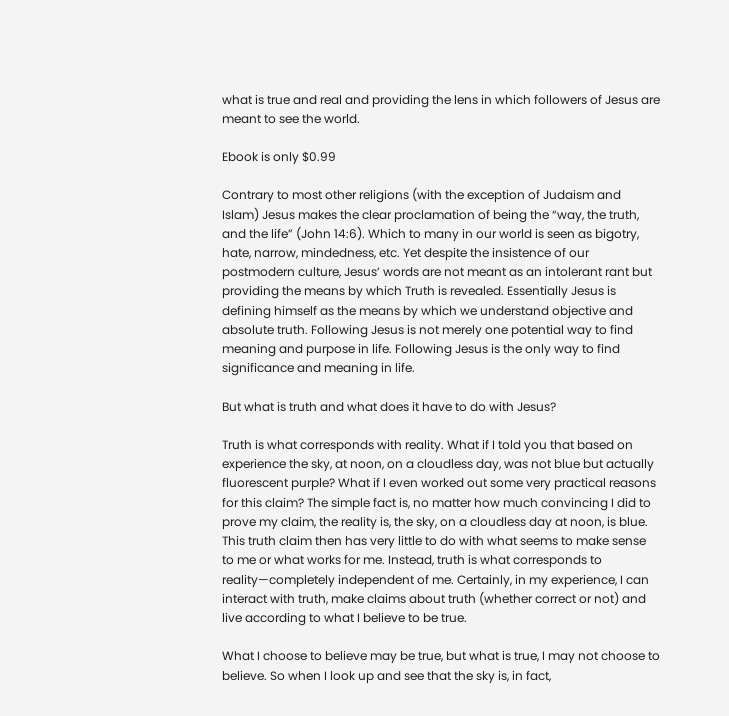what is true and real and providing the lens in which followers of Jesus are meant to see the world.

Ebook is only $0.99

Contrary to most other religions (with the exception of Judaism and Islam) Jesus makes the clear proclamation of being the “way, the truth, and the life” (John 14:6). Which to many in our world is seen as bigotry, hate, narrow, mindedness, etc. Yet despite the insistence of our postmodern culture, Jesus’ words are not meant as an intolerant rant but providing the means by which Truth is revealed. Essentially Jesus is defining himself as the means by which we understand objective and absolute truth. Following Jesus is not merely one potential way to find meaning and purpose in life. Following Jesus is the only way to find significance and meaning in life.

But what is truth and what does it have to do with Jesus?

Truth is what corresponds with reality. What if I told you that based on experience the sky, at noon, on a cloudless day, was not blue but actually fluorescent purple? What if I even worked out some very practical reasons for this claim? The simple fact is, no matter how much convincing I did to prove my claim, the reality is, the sky, on a cloudless day at noon, is blue. This truth claim then has very little to do with what seems to make sense to me or what works for me. Instead, truth is what corresponds to reality—completely independent of me. Certainly, in my experience, I can interact with truth, make claims about truth (whether correct or not) and live according to what I believe to be true.

What I choose to believe may be true, but what is true, I may not choose to believe. So when I look up and see that the sky is, in fact,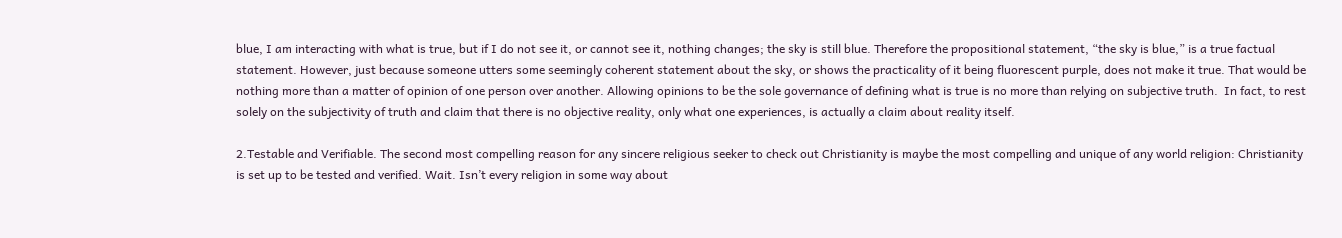blue, I am interacting with what is true, but if I do not see it, or cannot see it, nothing changes; the sky is still blue. Therefore the propositional statement, “the sky is blue,” is a true factual statement. However, just because someone utters some seemingly coherent statement about the sky, or shows the practicality of it being fluorescent purple, does not make it true. That would be nothing more than a matter of opinion of one person over another. Allowing opinions to be the sole governance of defining what is true is no more than relying on subjective truth.  In fact, to rest solely on the subjectivity of truth and claim that there is no objective reality, only what one experiences, is actually a claim about reality itself.

2.Testable and Verifiable. The second most compelling reason for any sincere religious seeker to check out Christianity is maybe the most compelling and unique of any world religion: Christianity is set up to be tested and verified. Wait. Isn’t every religion in some way about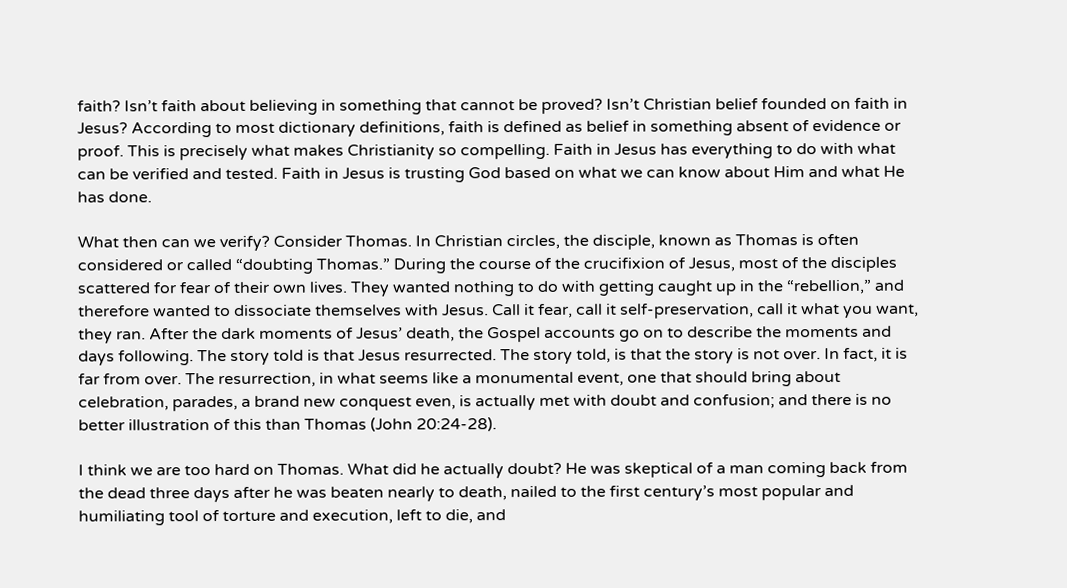faith? Isn’t faith about believing in something that cannot be proved? Isn’t Christian belief founded on faith in Jesus? According to most dictionary definitions, faith is defined as belief in something absent of evidence or proof. This is precisely what makes Christianity so compelling. Faith in Jesus has everything to do with what can be verified and tested. Faith in Jesus is trusting God based on what we can know about Him and what He has done.

What then can we verify? Consider Thomas. In Christian circles, the disciple, known as Thomas is often considered or called “doubting Thomas.” During the course of the crucifixion of Jesus, most of the disciples scattered for fear of their own lives. They wanted nothing to do with getting caught up in the “rebellion,” and therefore wanted to dissociate themselves with Jesus. Call it fear, call it self-preservation, call it what you want, they ran. After the dark moments of Jesus’ death, the Gospel accounts go on to describe the moments and days following. The story told is that Jesus resurrected. The story told, is that the story is not over. In fact, it is far from over. The resurrection, in what seems like a monumental event, one that should bring about celebration, parades, a brand new conquest even, is actually met with doubt and confusion; and there is no better illustration of this than Thomas (John 20:24-28).

I think we are too hard on Thomas. What did he actually doubt? He was skeptical of a man coming back from the dead three days after he was beaten nearly to death, nailed to the first century’s most popular and humiliating tool of torture and execution, left to die, and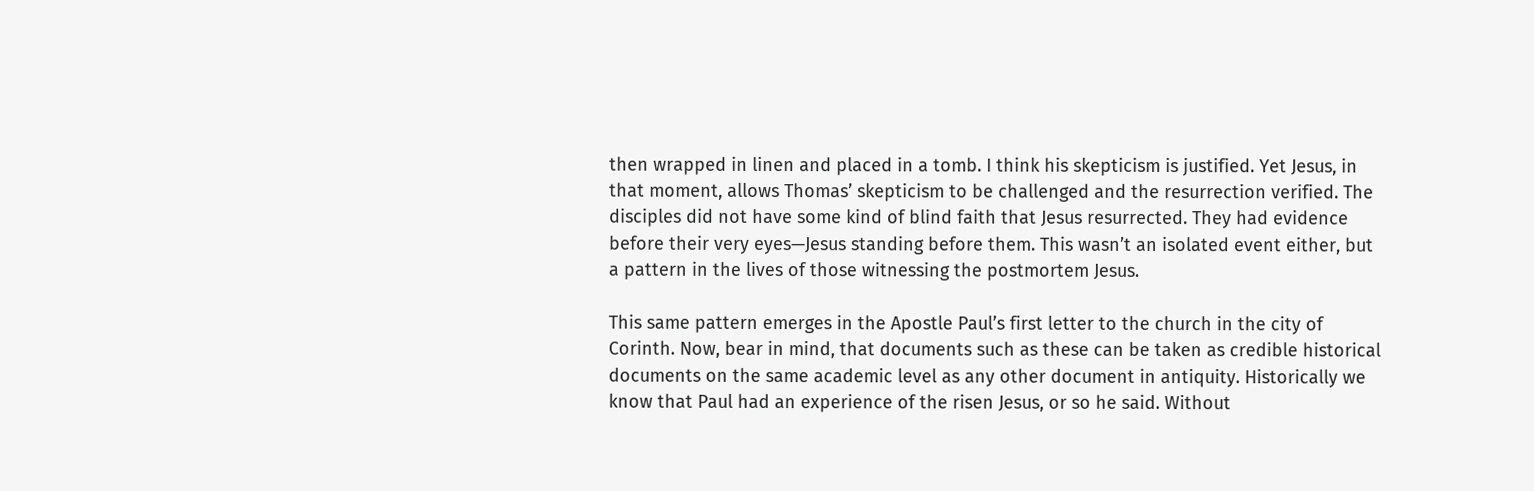then wrapped in linen and placed in a tomb. I think his skepticism is justified. Yet Jesus, in that moment, allows Thomas’ skepticism to be challenged and the resurrection verified. The disciples did not have some kind of blind faith that Jesus resurrected. They had evidence before their very eyes—Jesus standing before them. This wasn’t an isolated event either, but a pattern in the lives of those witnessing the postmortem Jesus.

This same pattern emerges in the Apostle Paul’s first letter to the church in the city of Corinth. Now, bear in mind, that documents such as these can be taken as credible historical documents on the same academic level as any other document in antiquity. Historically we know that Paul had an experience of the risen Jesus, or so he said. Without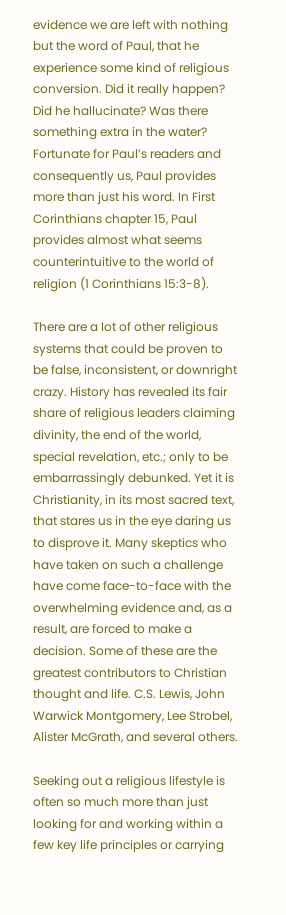evidence we are left with nothing but the word of Paul, that he experience some kind of religious conversion. Did it really happen? Did he hallucinate? Was there something extra in the water? Fortunate for Paul’s readers and consequently us, Paul provides more than just his word. In First Corinthians chapter 15, Paul provides almost what seems counterintuitive to the world of religion (1 Corinthians 15:3-8).

There are a lot of other religious systems that could be proven to be false, inconsistent, or downright crazy. History has revealed its fair share of religious leaders claiming divinity, the end of the world, special revelation, etc.; only to be embarrassingly debunked. Yet it is Christianity, in its most sacred text, that stares us in the eye daring us to disprove it. Many skeptics who have taken on such a challenge have come face-to-face with the overwhelming evidence and, as a result, are forced to make a decision. Some of these are the greatest contributors to Christian thought and life. C.S. Lewis, John Warwick Montgomery, Lee Strobel, Alister McGrath, and several others.

Seeking out a religious lifestyle is often so much more than just looking for and working within a few key life principles or carrying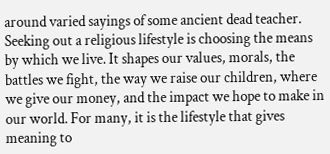around varied sayings of some ancient dead teacher. Seeking out a religious lifestyle is choosing the means by which we live. It shapes our values, morals, the battles we fight, the way we raise our children, where we give our money, and the impact we hope to make in our world. For many, it is the lifestyle that gives meaning to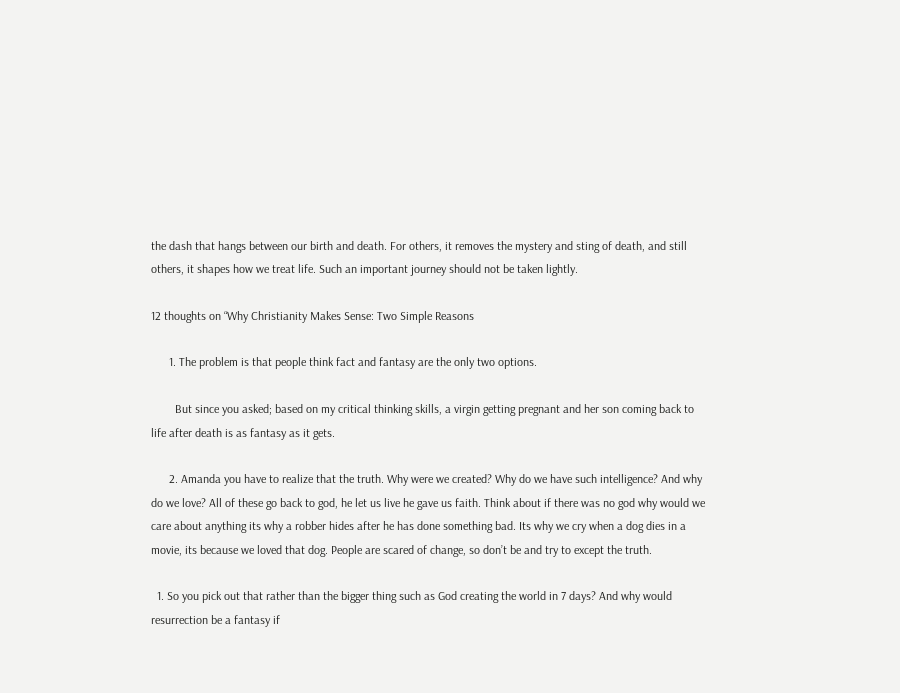the dash that hangs between our birth and death. For others, it removes the mystery and sting of death, and still others, it shapes how we treat life. Such an important journey should not be taken lightly.

12 thoughts on “Why Christianity Makes Sense: Two Simple Reasons

      1. The problem is that people think fact and fantasy are the only two options.

        But since you asked; based on my critical thinking skills, a virgin getting pregnant and her son coming back to life after death is as fantasy as it gets.

      2. Amanda you have to realize that the truth. Why were we created? Why do we have such intelligence? And why do we love? All of these go back to god, he let us live he gave us faith. Think about if there was no god why would we care about anything its why a robber hides after he has done something bad. Its why we cry when a dog dies in a movie, its because we loved that dog. People are scared of change, so don’t be and try to except the truth.

  1. So you pick out that rather than the bigger thing such as God creating the world in 7 days? And why would resurrection be a fantasy if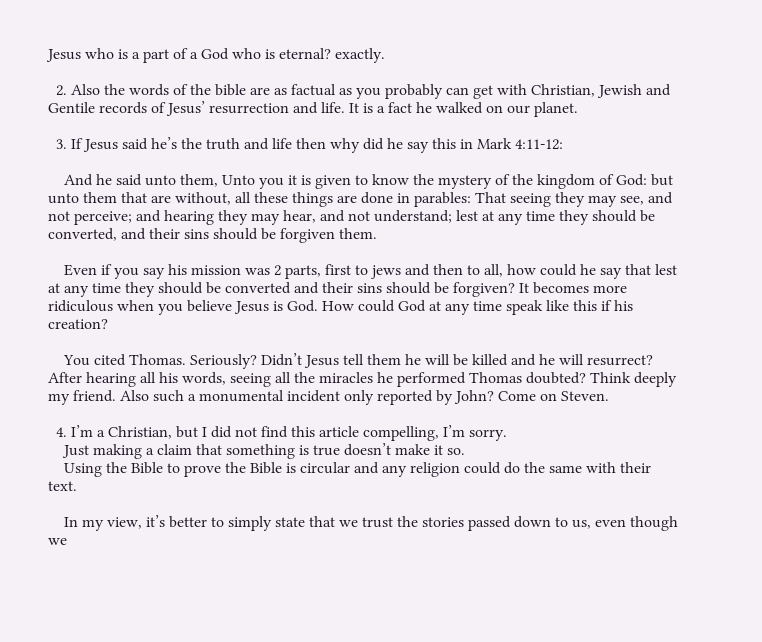Jesus who is a part of a God who is eternal? exactly.

  2. Also the words of the bible are as factual as you probably can get with Christian, Jewish and Gentile records of Jesus’ resurrection and life. It is a fact he walked on our planet.

  3. If Jesus said he’s the truth and life then why did he say this in Mark 4:11-12:

    And he said unto them, Unto you it is given to know the mystery of the kingdom of God: but unto them that are without, all these things are done in parables: That seeing they may see, and not perceive; and hearing they may hear, and not understand; lest at any time they should be converted, and their sins should be forgiven them.

    Even if you say his mission was 2 parts, first to jews and then to all, how could he say that lest at any time they should be converted and their sins should be forgiven? It becomes more ridiculous when you believe Jesus is God. How could God at any time speak like this if his creation?

    You cited Thomas. Seriously? Didn’t Jesus tell them he will be killed and he will resurrect? After hearing all his words, seeing all the miracles he performed Thomas doubted? Think deeply my friend. Also such a monumental incident only reported by John? Come on Steven.

  4. I’m a Christian, but I did not find this article compelling, I’m sorry.
    Just making a claim that something is true doesn’t make it so.
    Using the Bible to prove the Bible is circular and any religion could do the same with their text.

    In my view, it’s better to simply state that we trust the stories passed down to us, even though we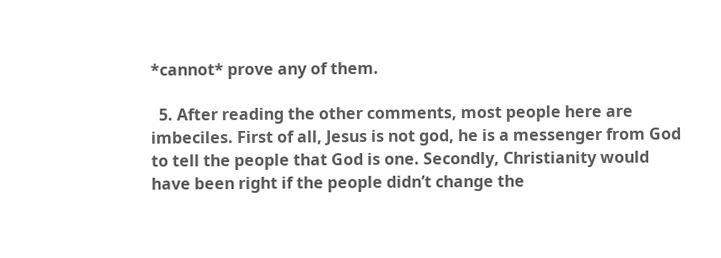*cannot* prove any of them.

  5. After reading the other comments, most people here are imbeciles. First of all, Jesus is not god, he is a messenger from God to tell the people that God is one. Secondly, Christianity would have been right if the people didn’t change the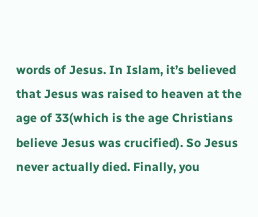words of Jesus. In Islam, it’s believed that Jesus was raised to heaven at the age of 33(which is the age Christians believe Jesus was crucified). So Jesus never actually died. Finally, you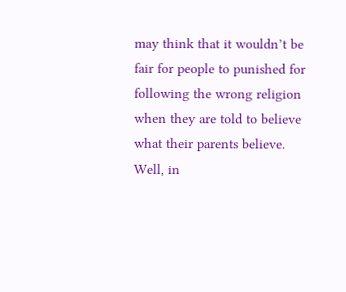may think that it wouldn’t be fair for people to punished for following the wrong religion when they are told to believe what their parents believe. Well, in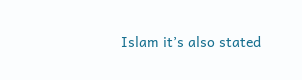Islam it’s also stated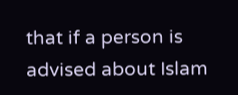that if a person is advised about Islam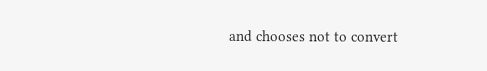and chooses not to convert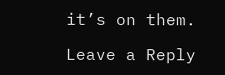it’s on them.

Leave a Reply